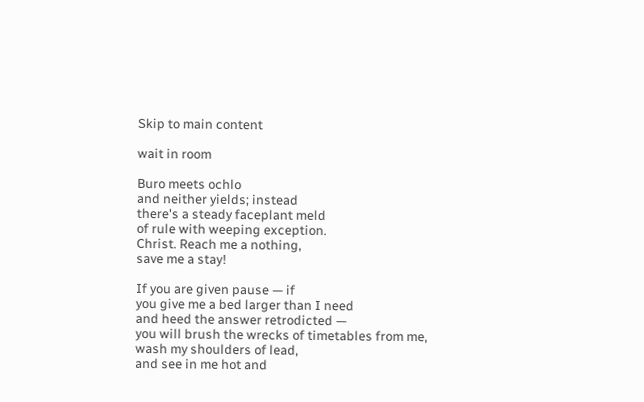Skip to main content

wait in room

Buro meets ochlo
and neither yields; instead
there's a steady faceplant meld
of rule with weeping exception.
Christ. Reach me a nothing,
save me a stay!

If you are given pause — if
you give me a bed larger than I need
and heed the answer retrodicted —
you will brush the wrecks of timetables from me,
wash my shoulders of lead,
and see in me hot and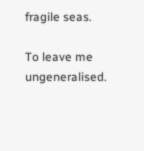fragile seas.

To leave me ungeneralised.